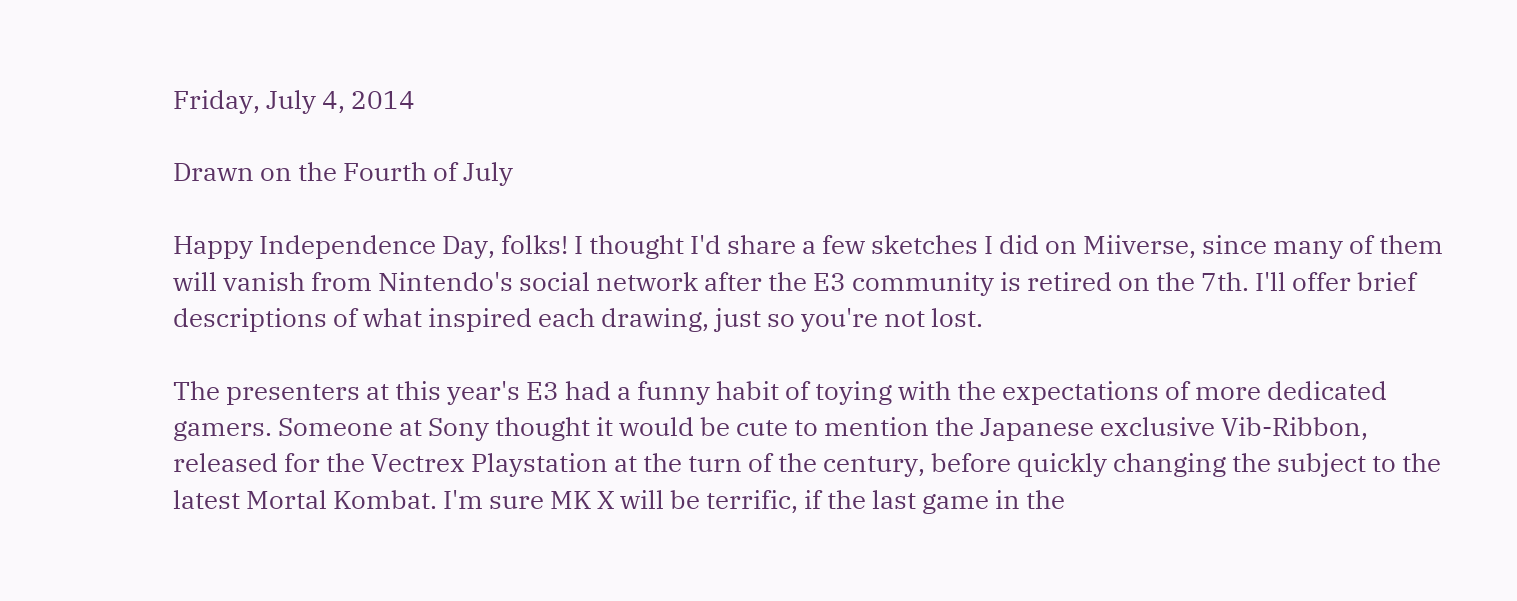Friday, July 4, 2014

Drawn on the Fourth of July

Happy Independence Day, folks! I thought I'd share a few sketches I did on Miiverse, since many of them will vanish from Nintendo's social network after the E3 community is retired on the 7th. I'll offer brief descriptions of what inspired each drawing, just so you're not lost.

The presenters at this year's E3 had a funny habit of toying with the expectations of more dedicated gamers. Someone at Sony thought it would be cute to mention the Japanese exclusive Vib-Ribbon, released for the Vectrex Playstation at the turn of the century, before quickly changing the subject to the latest Mortal Kombat. I'm sure MK X will be terrific, if the last game in the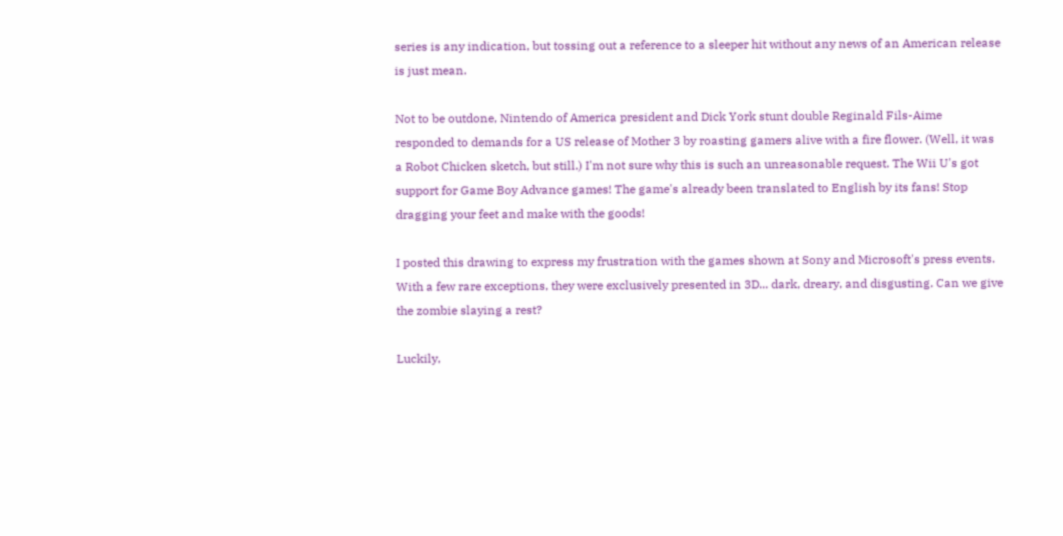series is any indication, but tossing out a reference to a sleeper hit without any news of an American release is just mean.

Not to be outdone, Nintendo of America president and Dick York stunt double Reginald Fils-Aime responded to demands for a US release of Mother 3 by roasting gamers alive with a fire flower. (Well, it was a Robot Chicken sketch, but still.) I'm not sure why this is such an unreasonable request. The Wii U's got support for Game Boy Advance games! The game's already been translated to English by its fans! Stop dragging your feet and make with the goods!

I posted this drawing to express my frustration with the games shown at Sony and Microsoft's press events. With a few rare exceptions, they were exclusively presented in 3D... dark, dreary, and disgusting. Can we give the zombie slaying a rest?

Luckily,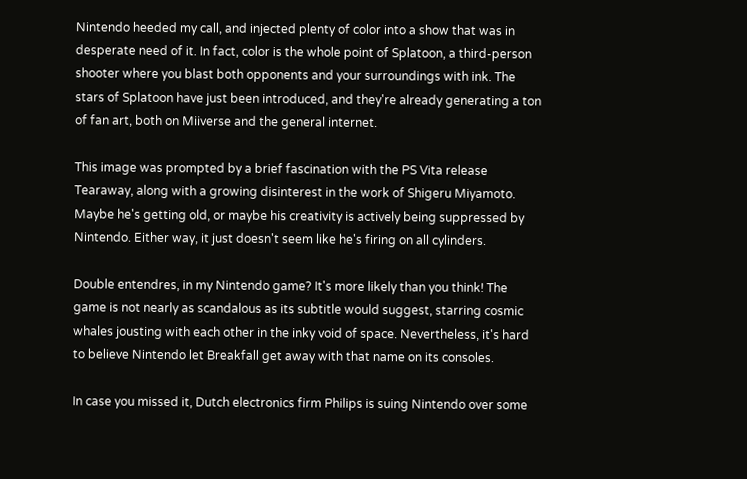Nintendo heeded my call, and injected plenty of color into a show that was in desperate need of it. In fact, color is the whole point of Splatoon, a third-person shooter where you blast both opponents and your surroundings with ink. The stars of Splatoon have just been introduced, and they're already generating a ton of fan art, both on Miiverse and the general internet.

This image was prompted by a brief fascination with the PS Vita release Tearaway, along with a growing disinterest in the work of Shigeru Miyamoto. Maybe he's getting old, or maybe his creativity is actively being suppressed by Nintendo. Either way, it just doesn't seem like he's firing on all cylinders.

Double entendres, in my Nintendo game? It's more likely than you think! The game is not nearly as scandalous as its subtitle would suggest, starring cosmic whales jousting with each other in the inky void of space. Nevertheless, it's hard to believe Nintendo let Breakfall get away with that name on its consoles.

In case you missed it, Dutch electronics firm Philips is suing Nintendo over some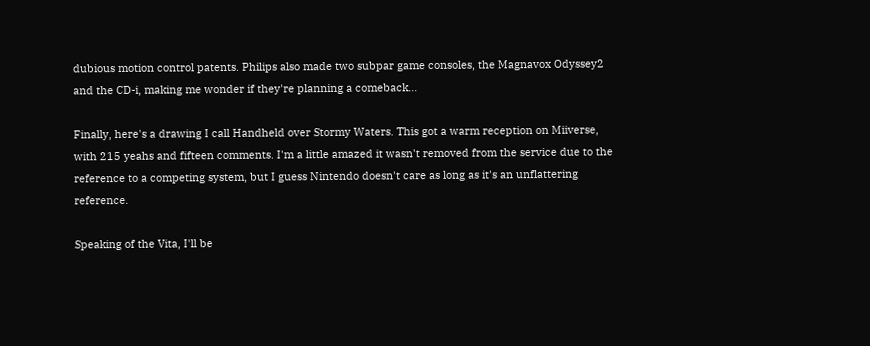dubious motion control patents. Philips also made two subpar game consoles, the Magnavox Odyssey2 and the CD-i, making me wonder if they're planning a comeback...

Finally, here's a drawing I call Handheld over Stormy Waters. This got a warm reception on Miiverse, with 215 yeahs and fifteen comments. I'm a little amazed it wasn't removed from the service due to the reference to a competing system, but I guess Nintendo doesn't care as long as it's an unflattering reference.

Speaking of the Vita, I'll be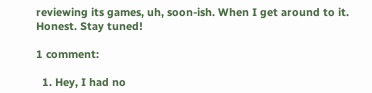reviewing its games, uh, soon-ish. When I get around to it. Honest. Stay tuned!

1 comment:

  1. Hey, I had no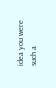idea you were such a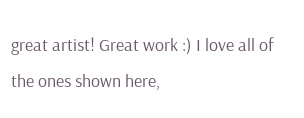great artist! Great work :) I love all of the ones shown here,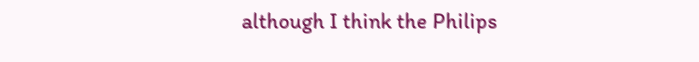although I think the Philips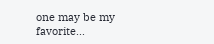one may be my favorite...